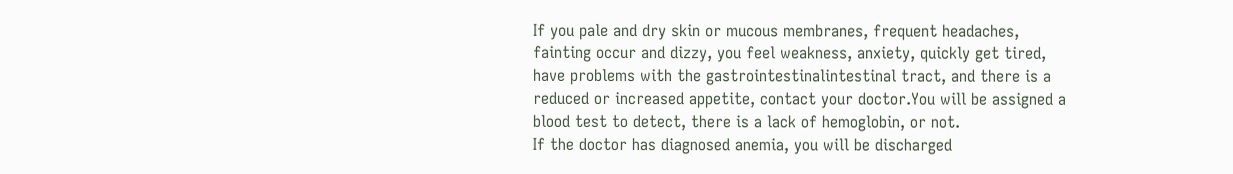If you pale and dry skin or mucous membranes, frequent headaches, fainting occur and dizzy, you feel weakness, anxiety, quickly get tired, have problems with the gastrointestinalintestinal tract, and there is a reduced or increased appetite, contact your doctor.You will be assigned a blood test to detect, there is a lack of hemoglobin, or not.
If the doctor has diagnosed anemia, you will be discharged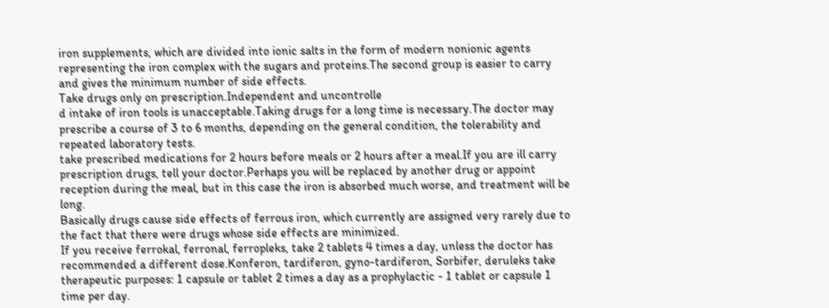iron supplements, which are divided into ionic salts in the form of modern nonionic agents representing the iron complex with the sugars and proteins.The second group is easier to carry and gives the minimum number of side effects.
Take drugs only on prescription.Independent and uncontrolle
d intake of iron tools is unacceptable.Taking drugs for a long time is necessary.The doctor may prescribe a course of 3 to 6 months, depending on the general condition, the tolerability and repeated laboratory tests.
take prescribed medications for 2 hours before meals or 2 hours after a meal.If you are ill carry prescription drugs, tell your doctor.Perhaps you will be replaced by another drug or appoint reception during the meal, but in this case the iron is absorbed much worse, and treatment will be long.
Basically drugs cause side effects of ferrous iron, which currently are assigned very rarely due to the fact that there were drugs whose side effects are minimized.
If you receive ferrokal, ferronal, ferropleks, take 2 tablets 4 times a day, unless the doctor has recommended a different dose.Konferon, tardiferon, gyno-tardiferon, Sorbifer, deruleks take therapeutic purposes: 1 capsule or tablet 2 times a day as a prophylactic - 1 tablet or capsule 1 time per day.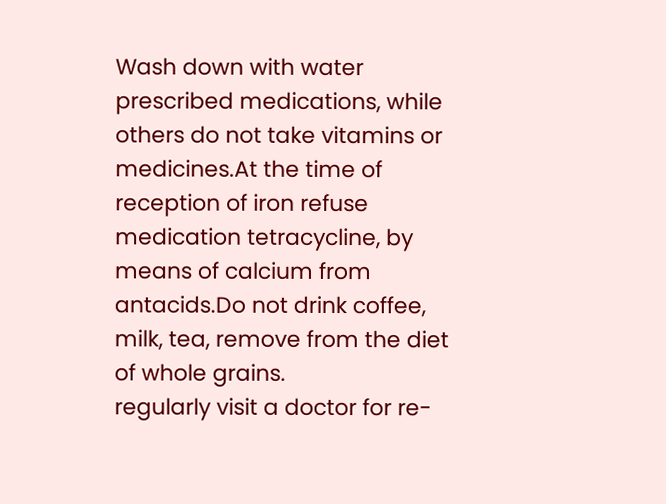Wash down with water prescribed medications, while others do not take vitamins or medicines.At the time of reception of iron refuse medication tetracycline, by means of calcium from antacids.Do not drink coffee, milk, tea, remove from the diet of whole grains.
regularly visit a doctor for re-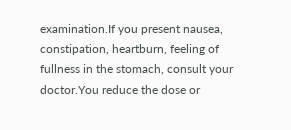examination.If you present nausea, constipation, heartburn, feeling of fullness in the stomach, consult your doctor.You reduce the dose or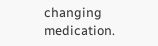changing medication.